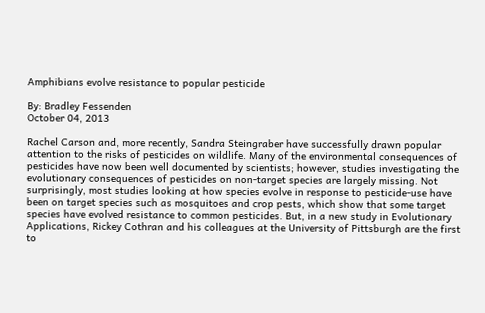Amphibians evolve resistance to popular pesticide

By: Bradley Fessenden
October 04, 2013

Rachel Carson and, more recently, Sandra Steingraber have successfully drawn popular attention to the risks of pesticides on wildlife. Many of the environmental consequences of pesticides have now been well documented by scientists; however, studies investigating the evolutionary consequences of pesticides on non-target species are largely missing. Not surprisingly, most studies looking at how species evolve in response to pesticide-use have been on target species such as mosquitoes and crop pests, which show that some target species have evolved resistance to common pesticides. But, in a new study in Evolutionary Applications, Rickey Cothran and his colleagues at the University of Pittsburgh are the first to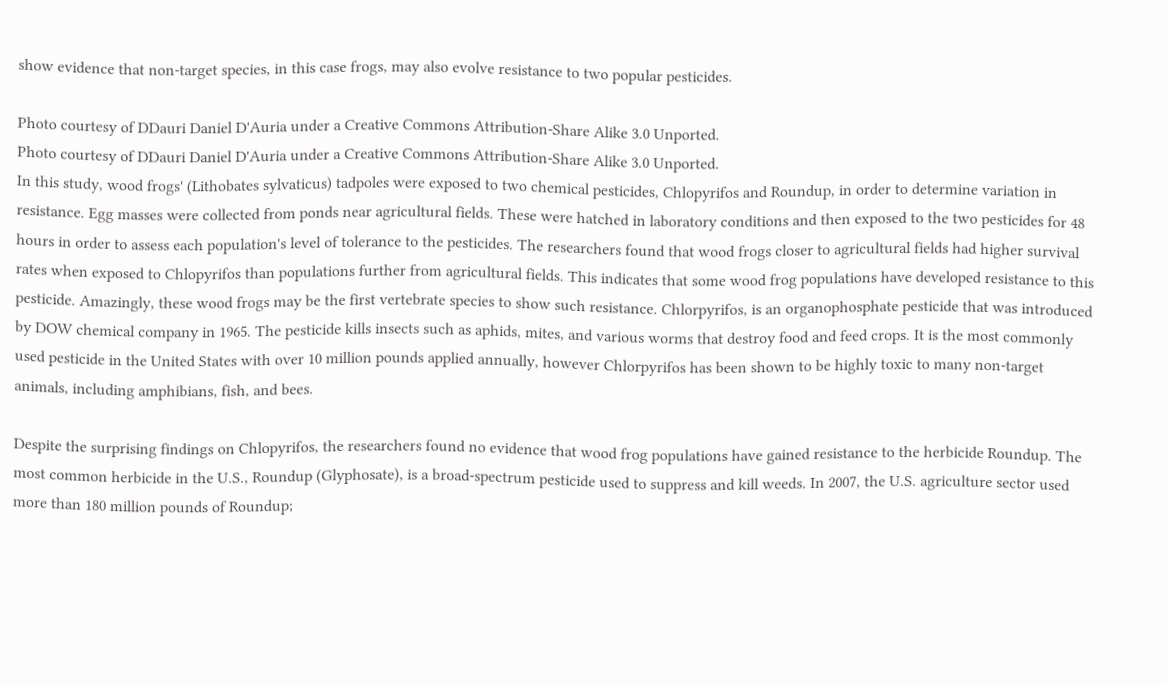show evidence that non-target species, in this case frogs, may also evolve resistance to two popular pesticides.

Photo courtesy of DDauri Daniel D'Auria under a Creative Commons Attribution-Share Alike 3.0 Unported.
Photo courtesy of DDauri Daniel D'Auria under a Creative Commons Attribution-Share Alike 3.0 Unported.
In this study, wood frogs' (Lithobates sylvaticus) tadpoles were exposed to two chemical pesticides, Chlopyrifos and Roundup, in order to determine variation in resistance. Egg masses were collected from ponds near agricultural fields. These were hatched in laboratory conditions and then exposed to the two pesticides for 48 hours in order to assess each population's level of tolerance to the pesticides. The researchers found that wood frogs closer to agricultural fields had higher survival rates when exposed to Chlopyrifos than populations further from agricultural fields. This indicates that some wood frog populations have developed resistance to this pesticide. Amazingly, these wood frogs may be the first vertebrate species to show such resistance. Chlorpyrifos, is an organophosphate pesticide that was introduced by DOW chemical company in 1965. The pesticide kills insects such as aphids, mites, and various worms that destroy food and feed crops. It is the most commonly used pesticide in the United States with over 10 million pounds applied annually, however Chlorpyrifos has been shown to be highly toxic to many non-target animals, including amphibians, fish, and bees.

Despite the surprising findings on Chlopyrifos, the researchers found no evidence that wood frog populations have gained resistance to the herbicide Roundup. The most common herbicide in the U.S., Roundup (Glyphosate), is a broad-spectrum pesticide used to suppress and kill weeds. In 2007, the U.S. agriculture sector used more than 180 million pounds of Roundup;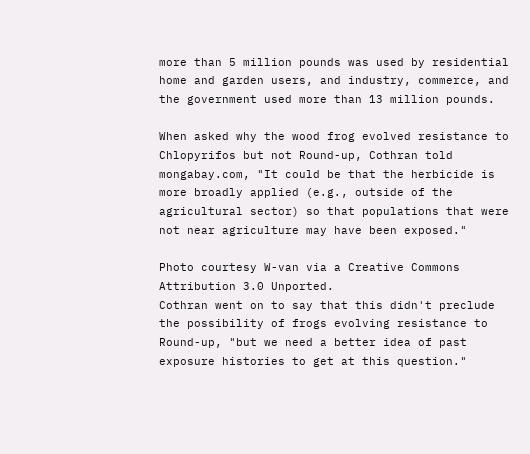more than 5 million pounds was used by residential home and garden users, and industry, commerce, and the government used more than 13 million pounds.

When asked why the wood frog evolved resistance to Chlopyrifos but not Round-up, Cothran told mongabay.com, "It could be that the herbicide is more broadly applied (e.g., outside of the agricultural sector) so that populations that were not near agriculture may have been exposed."

Photo courtesy W-van via a Creative Commons Attribution 3.0 Unported.
Cothran went on to say that this didn't preclude the possibility of frogs evolving resistance to Round-up, "but we need a better idea of past exposure histories to get at this question."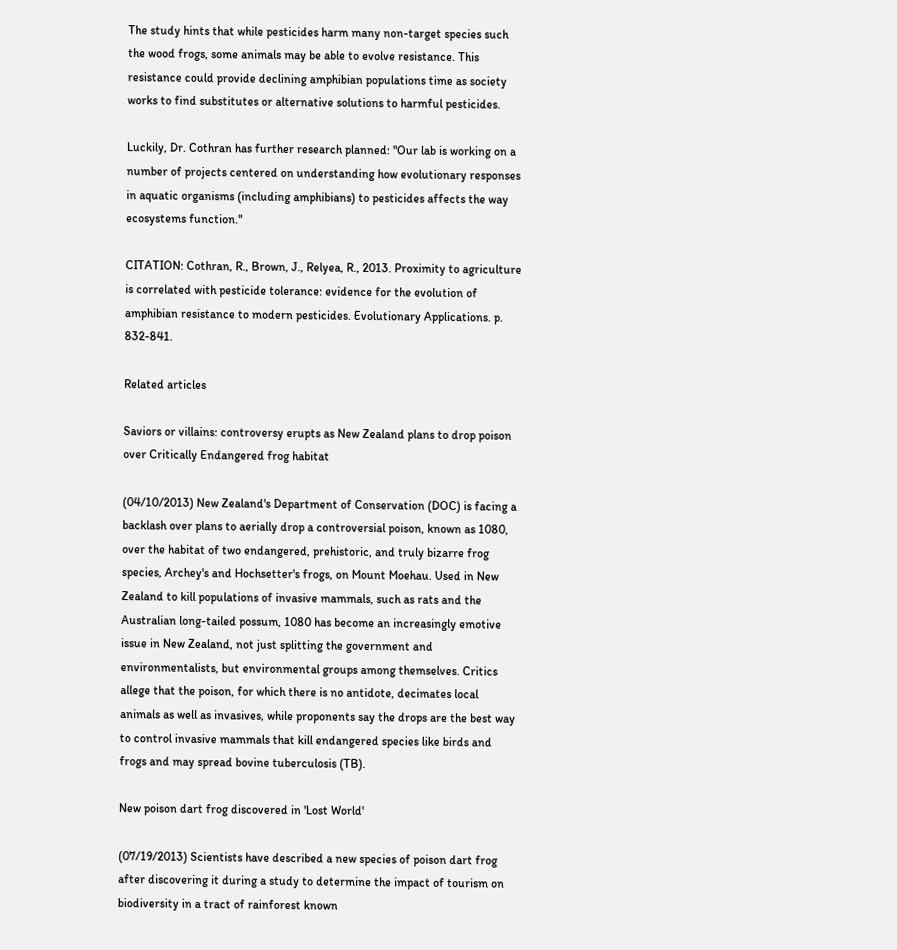The study hints that while pesticides harm many non-target species such the wood frogs, some animals may be able to evolve resistance. This resistance could provide declining amphibian populations time as society works to find substitutes or alternative solutions to harmful pesticides.

Luckily, Dr. Cothran has further research planned: "Our lab is working on a number of projects centered on understanding how evolutionary responses in aquatic organisms (including amphibians) to pesticides affects the way ecosystems function."

CITATION: Cothran, R., Brown, J., Relyea, R., 2013. Proximity to agriculture is correlated with pesticide tolerance: evidence for the evolution of amphibian resistance to modern pesticides. Evolutionary Applications. p. 832-841.

Related articles

Saviors or villains: controversy erupts as New Zealand plans to drop poison over Critically Endangered frog habitat

(04/10/2013) New Zealand's Department of Conservation (DOC) is facing a backlash over plans to aerially drop a controversial poison, known as 1080, over the habitat of two endangered, prehistoric, and truly bizarre frog species, Archey's and Hochsetter's frogs, on Mount Moehau. Used in New Zealand to kill populations of invasive mammals, such as rats and the Australian long-tailed possum, 1080 has become an increasingly emotive issue in New Zealand, not just splitting the government and environmentalists, but environmental groups among themselves. Critics allege that the poison, for which there is no antidote, decimates local animals as well as invasives, while proponents say the drops are the best way to control invasive mammals that kill endangered species like birds and frogs and may spread bovine tuberculosis (TB).

New poison dart frog discovered in 'Lost World'

(07/19/2013) Scientists have described a new species of poison dart frog after discovering it during a study to determine the impact of tourism on biodiversity in a tract of rainforest known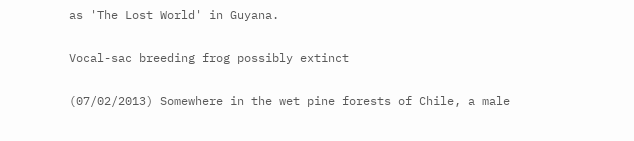as 'The Lost World' in Guyana.

Vocal-sac breeding frog possibly extinct

(07/02/2013) Somewhere in the wet pine forests of Chile, a male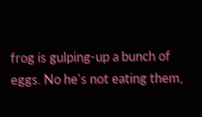frog is gulping-up a bunch of eggs. No he's not eating them,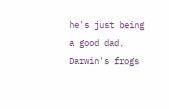he's just being a good dad. Darwin's frogs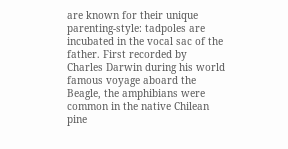are known for their unique parenting-style: tadpoles are incubated in the vocal sac of the father. First recorded by Charles Darwin during his world famous voyage aboard the Beagle, the amphibians were common in the native Chilean pine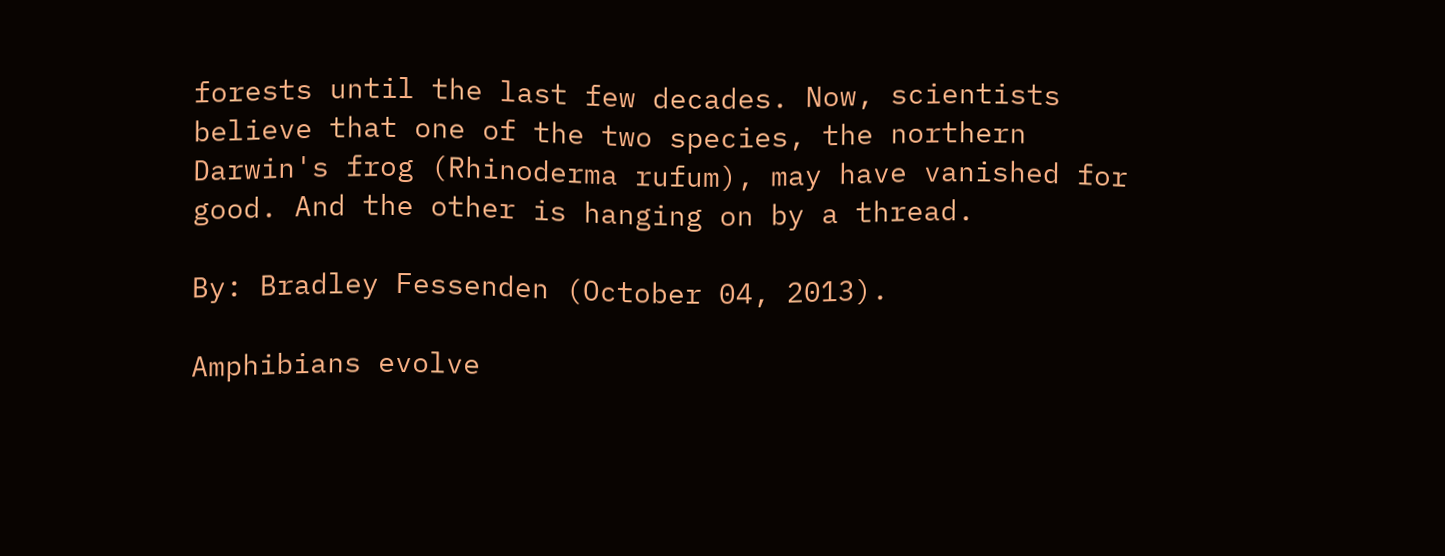forests until the last few decades. Now, scientists believe that one of the two species, the northern Darwin's frog (Rhinoderma rufum), may have vanished for good. And the other is hanging on by a thread.

By: Bradley Fessenden (October 04, 2013).

Amphibians evolve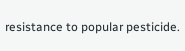resistance to popular pesticide.